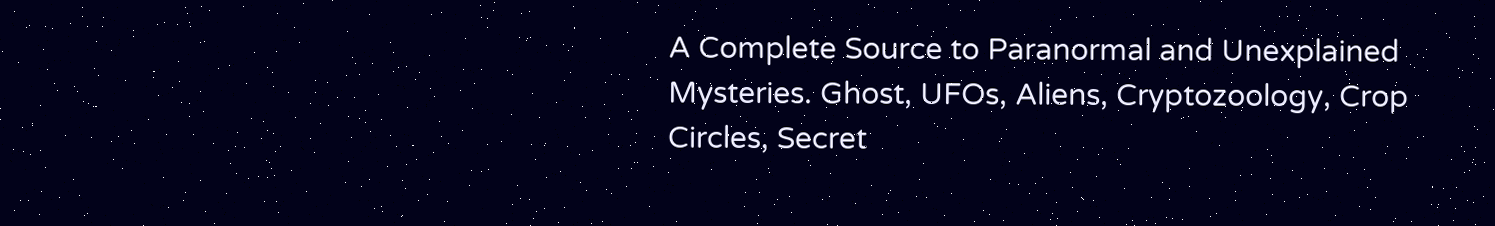A Complete Source to Paranormal and Unexplained Mysteries. Ghost, UFOs, Aliens, Cryptozoology, Crop Circles, Secret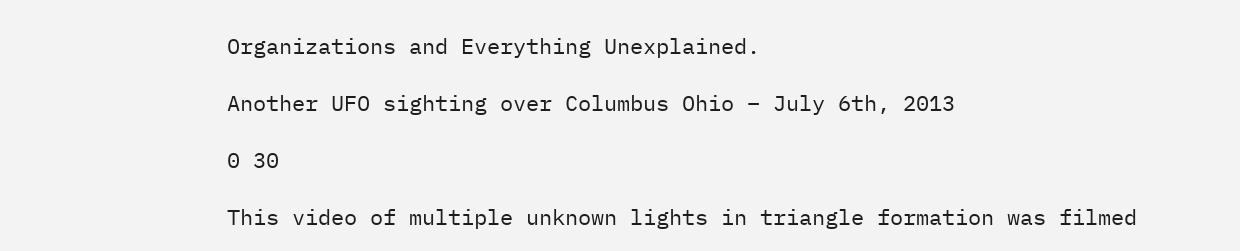Organizations and Everything Unexplained.

Another UFO sighting over Columbus Ohio – July 6th, 2013

0 30

This video of multiple unknown lights in triangle formation was filmed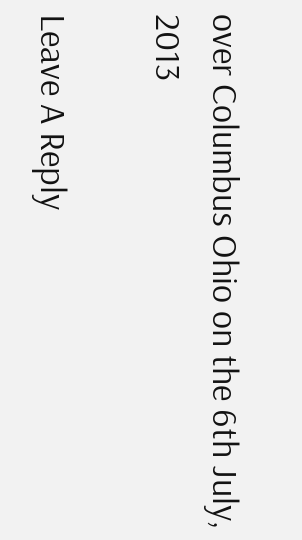over Columbus Ohio on the 6th July, 2013

Leave A Reply